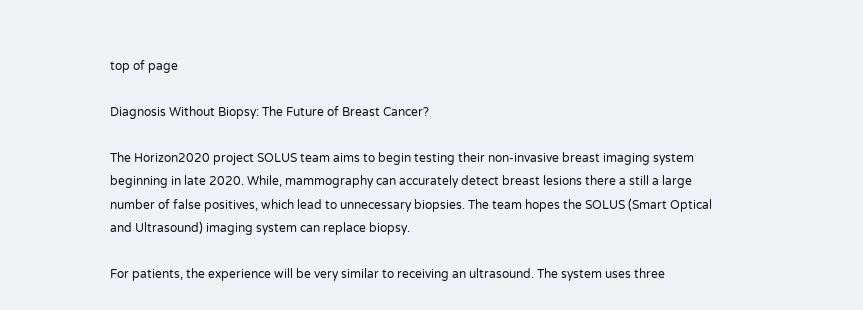top of page

Diagnosis Without Biopsy: The Future of Breast Cancer?

The Horizon2020 project SOLUS team aims to begin testing their non-invasive breast imaging system beginning in late 2020. While, mammography can accurately detect breast lesions there a still a large number of false positives, which lead to unnecessary biopsies. The team hopes the SOLUS (Smart Optical and Ultrasound) imaging system can replace biopsy.

For patients, the experience will be very similar to receiving an ultrasound. The system uses three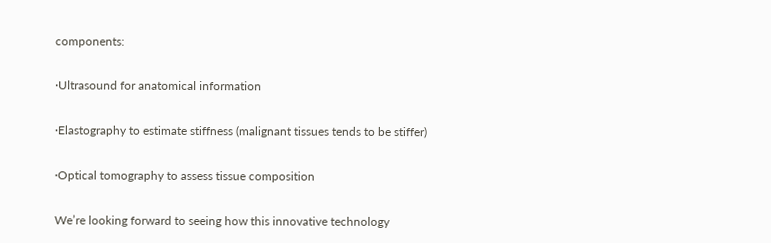components:

·Ultrasound for anatomical information

·Elastography to estimate stiffness (malignant tissues tends to be stiffer)

·Optical tomography to assess tissue composition

We’re looking forward to seeing how this innovative technology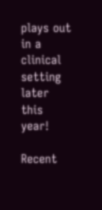plays out in a clinical setting later this year!

Recent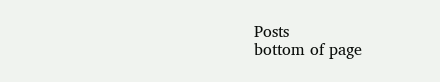Posts
bottom of page